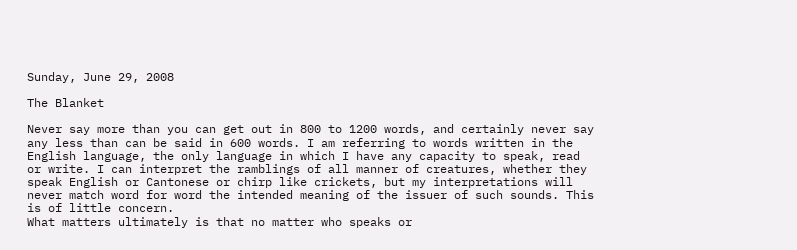Sunday, June 29, 2008

The Blanket

Never say more than you can get out in 800 to 1200 words, and certainly never say any less than can be said in 600 words. I am referring to words written in the English language, the only language in which I have any capacity to speak, read or write. I can interpret the ramblings of all manner of creatures, whether they speak English or Cantonese or chirp like crickets, but my interpretations will never match word for word the intended meaning of the issuer of such sounds. This is of little concern.
What matters ultimately is that no matter who speaks or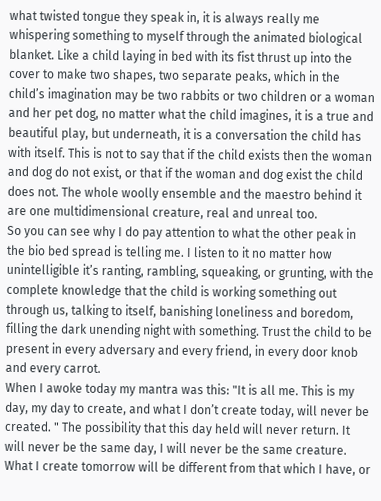what twisted tongue they speak in, it is always really me whispering something to myself through the animated biological blanket. Like a child laying in bed with its fist thrust up into the cover to make two shapes, two separate peaks, which in the child’s imagination may be two rabbits or two children or a woman and her pet dog, no matter what the child imagines, it is a true and beautiful play, but underneath, it is a conversation the child has with itself. This is not to say that if the child exists then the woman and dog do not exist, or that if the woman and dog exist the child does not. The whole woolly ensemble and the maestro behind it are one multidimensional creature, real and unreal too.
So you can see why I do pay attention to what the other peak in the bio bed spread is telling me. I listen to it no matter how unintelligible it’s ranting, rambling, squeaking, or grunting, with the complete knowledge that the child is working something out through us, talking to itself, banishing loneliness and boredom, filling the dark unending night with something. Trust the child to be present in every adversary and every friend, in every door knob and every carrot.
When I awoke today my mantra was this: "It is all me. This is my day, my day to create, and what I don’t create today, will never be created. " The possibility that this day held will never return. It will never be the same day, I will never be the same creature. What I create tomorrow will be different from that which I have, or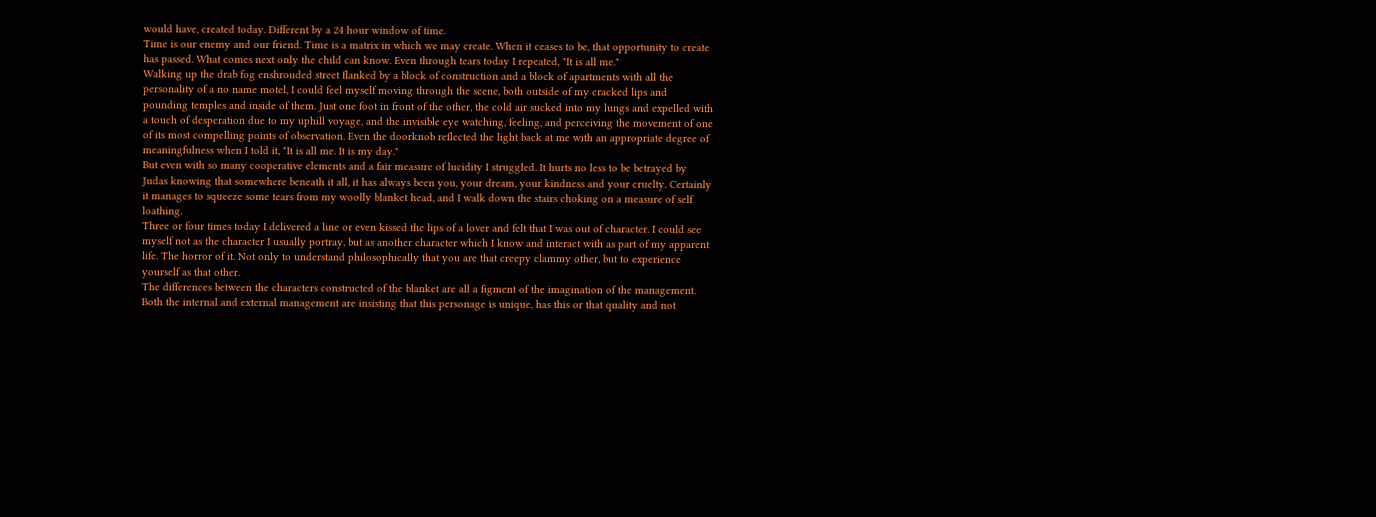would have, created today. Different by a 24 hour window of time.
Time is our enemy and our friend. Time is a matrix in which we may create. When it ceases to be, that opportunity to create has passed. What comes next only the child can know. Even through tears today I repeated, "It is all me."
Walking up the drab fog enshrouded street flanked by a block of construction and a block of apartments with all the personality of a no name motel, I could feel myself moving through the scene, both outside of my cracked lips and pounding temples and inside of them. Just one foot in front of the other, the cold air sucked into my lungs and expelled with a touch of desperation due to my uphill voyage, and the invisible eye watching, feeling, and perceiving the movement of one of its most compelling points of observation. Even the doorknob reflected the light back at me with an appropriate degree of meaningfulness when I told it, "It is all me. It is my day."
But even with so many cooperative elements and a fair measure of lucidity I struggled. It hurts no less to be betrayed by Judas knowing that somewhere beneath it all, it has always been you, your dream, your kindness and your cruelty. Certainly it manages to squeeze some tears from my woolly blanket head, and I walk down the stairs choking on a measure of self loathing.
Three or four times today I delivered a line or even kissed the lips of a lover and felt that I was out of character. I could see myself not as the character I usually portray, but as another character which I know and interact with as part of my apparent life. The horror of it. Not only to understand philosophically that you are that creepy clammy other, but to experience yourself as that other.
The differences between the characters constructed of the blanket are all a figment of the imagination of the management. Both the internal and external management are insisting that this personage is unique, has this or that quality and not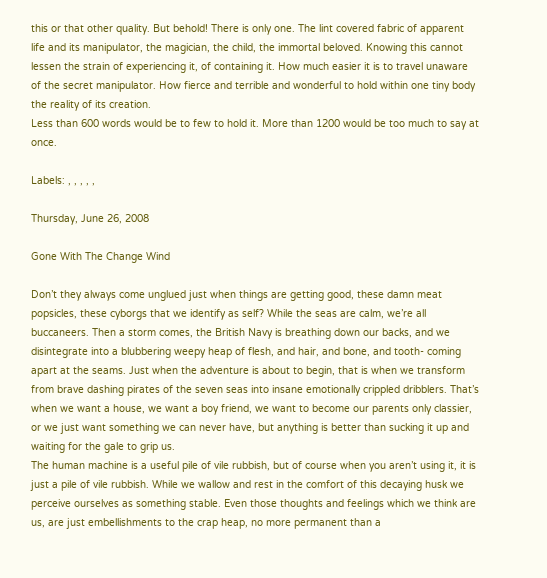this or that other quality. But behold! There is only one. The lint covered fabric of apparent life and its manipulator, the magician, the child, the immortal beloved. Knowing this cannot lessen the strain of experiencing it, of containing it. How much easier it is to travel unaware of the secret manipulator. How fierce and terrible and wonderful to hold within one tiny body the reality of its creation.
Less than 600 words would be to few to hold it. More than 1200 would be too much to say at once.

Labels: , , , , ,

Thursday, June 26, 2008

Gone With The Change Wind

Don’t they always come unglued just when things are getting good, these damn meat popsicles, these cyborgs that we identify as self? While the seas are calm, we’re all buccaneers. Then a storm comes, the British Navy is breathing down our backs, and we disintegrate into a blubbering weepy heap of flesh, and hair, and bone, and tooth- coming apart at the seams. Just when the adventure is about to begin, that is when we transform from brave dashing pirates of the seven seas into insane emotionally crippled dribblers. That’s when we want a house, we want a boy friend, we want to become our parents only classier, or we just want something we can never have, but anything is better than sucking it up and waiting for the gale to grip us.
The human machine is a useful pile of vile rubbish, but of course when you aren’t using it, it is just a pile of vile rubbish. While we wallow and rest in the comfort of this decaying husk we perceive ourselves as something stable. Even those thoughts and feelings which we think are us, are just embellishments to the crap heap, no more permanent than a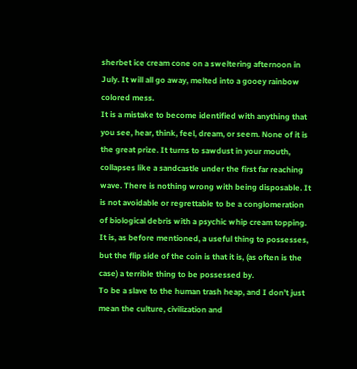sherbet ice cream cone on a sweltering afternoon in July. It will all go away, melted into a gooey rainbow colored mess.
It is a mistake to become identified with anything that you see, hear, think, feel, dream, or seem. None of it is the great prize. It turns to sawdust in your mouth, collapses like a sandcastle under the first far reaching wave. There is nothing wrong with being disposable. It is not avoidable or regrettable to be a conglomeration of biological debris with a psychic whip cream topping. It is, as before mentioned, a useful thing to possesses, but the flip side of the coin is that it is, (as often is the case) a terrible thing to be possessed by.
To be a slave to the human trash heap, and I don’t just mean the culture, civilization and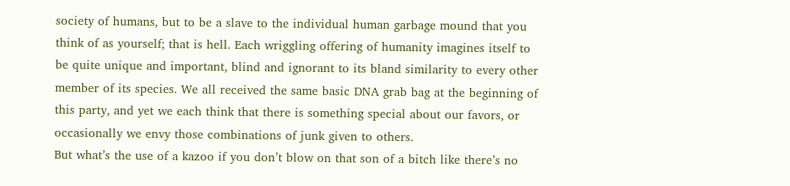society of humans, but to be a slave to the individual human garbage mound that you think of as yourself; that is hell. Each wriggling offering of humanity imagines itself to be quite unique and important, blind and ignorant to its bland similarity to every other member of its species. We all received the same basic DNA grab bag at the beginning of this party, and yet we each think that there is something special about our favors, or occasionally we envy those combinations of junk given to others.
But what’s the use of a kazoo if you don’t blow on that son of a bitch like there’s no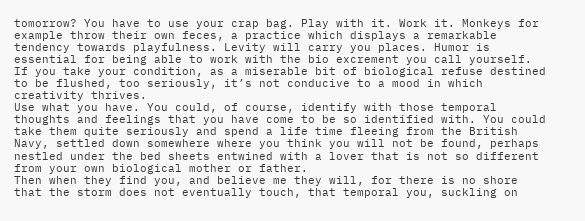tomorrow? You have to use your crap bag. Play with it. Work it. Monkeys for example throw their own feces, a practice which displays a remarkable tendency towards playfulness. Levity will carry you places. Humor is essential for being able to work with the bio excrement you call yourself. If you take your condition, as a miserable bit of biological refuse destined to be flushed, too seriously, it’s not conducive to a mood in which creativity thrives.
Use what you have. You could, of course, identify with those temporal thoughts and feelings that you have come to be so identified with. You could take them quite seriously and spend a life time fleeing from the British Navy, settled down somewhere where you think you will not be found, perhaps nestled under the bed sheets entwined with a lover that is not so different from your own biological mother or father.
Then when they find you, and believe me they will, for there is no shore that the storm does not eventually touch, that temporal you, suckling on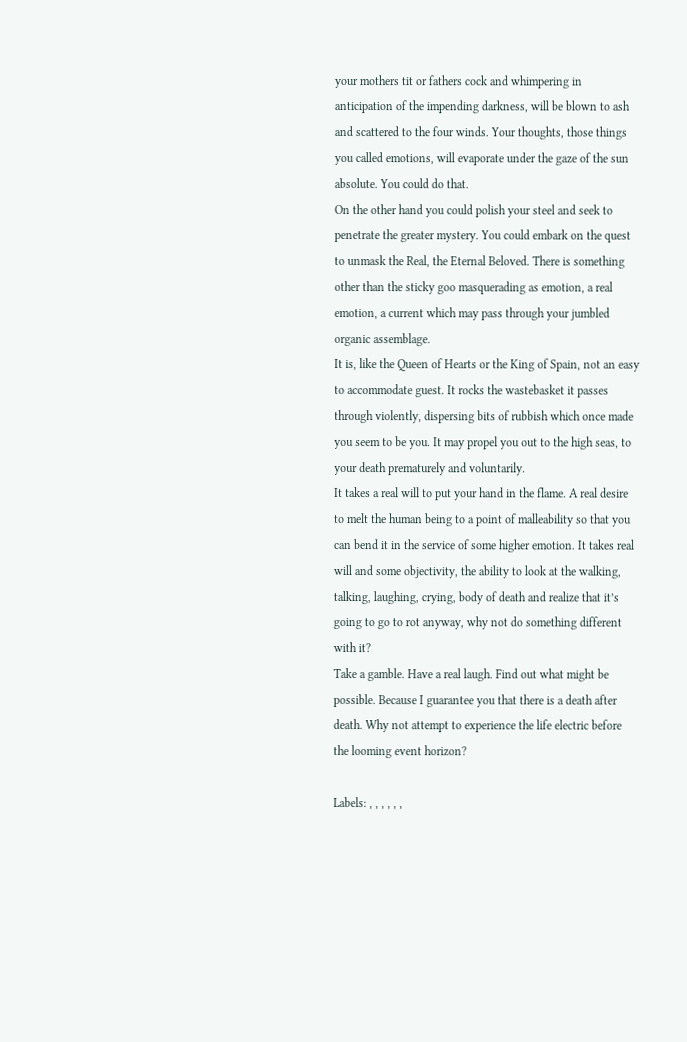your mothers tit or fathers cock and whimpering in anticipation of the impending darkness, will be blown to ash and scattered to the four winds. Your thoughts, those things you called emotions, will evaporate under the gaze of the sun absolute. You could do that.
On the other hand you could polish your steel and seek to penetrate the greater mystery. You could embark on the quest to unmask the Real, the Eternal Beloved. There is something other than the sticky goo masquerading as emotion, a real emotion, a current which may pass through your jumbled organic assemblage.
It is, like the Queen of Hearts or the King of Spain, not an easy to accommodate guest. It rocks the wastebasket it passes through violently, dispersing bits of rubbish which once made you seem to be you. It may propel you out to the high seas, to your death prematurely and voluntarily.
It takes a real will to put your hand in the flame. A real desire to melt the human being to a point of malleability so that you can bend it in the service of some higher emotion. It takes real will and some objectivity, the ability to look at the walking, talking, laughing, crying, body of death and realize that it’s going to go to rot anyway, why not do something different with it?
Take a gamble. Have a real laugh. Find out what might be possible. Because I guarantee you that there is a death after death. Why not attempt to experience the life electric before the looming event horizon?

Labels: , , , , , ,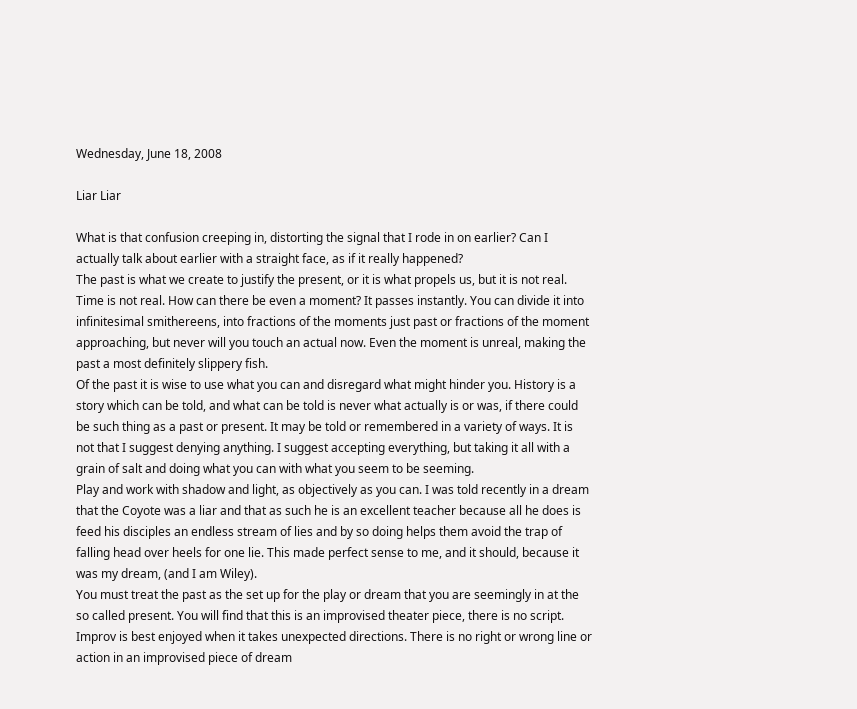Wednesday, June 18, 2008

Liar Liar

What is that confusion creeping in, distorting the signal that I rode in on earlier? Can I actually talk about earlier with a straight face, as if it really happened?
The past is what we create to justify the present, or it is what propels us, but it is not real. Time is not real. How can there be even a moment? It passes instantly. You can divide it into infinitesimal smithereens, into fractions of the moments just past or fractions of the moment approaching, but never will you touch an actual now. Even the moment is unreal, making the past a most definitely slippery fish.
Of the past it is wise to use what you can and disregard what might hinder you. History is a story which can be told, and what can be told is never what actually is or was, if there could be such thing as a past or present. It may be told or remembered in a variety of ways. It is not that I suggest denying anything. I suggest accepting everything, but taking it all with a grain of salt and doing what you can with what you seem to be seeming.
Play and work with shadow and light, as objectively as you can. I was told recently in a dream that the Coyote was a liar and that as such he is an excellent teacher because all he does is feed his disciples an endless stream of lies and by so doing helps them avoid the trap of falling head over heels for one lie. This made perfect sense to me, and it should, because it was my dream, (and I am Wiley).
You must treat the past as the set up for the play or dream that you are seemingly in at the so called present. You will find that this is an improvised theater piece, there is no script. Improv is best enjoyed when it takes unexpected directions. There is no right or wrong line or action in an improvised piece of dream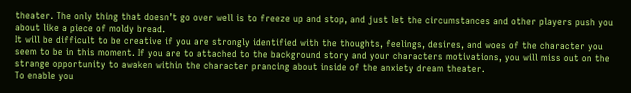theater. The only thing that doesn’t go over well is to freeze up and stop, and just let the circumstances and other players push you about like a piece of moldy bread.
It will be difficult to be creative if you are strongly identified with the thoughts, feelings, desires, and woes of the character you seem to be in this moment. If you are to attached to the background story and your characters motivations, you will miss out on the strange opportunity to awaken within the character prancing about inside of the anxiety dream theater.
To enable you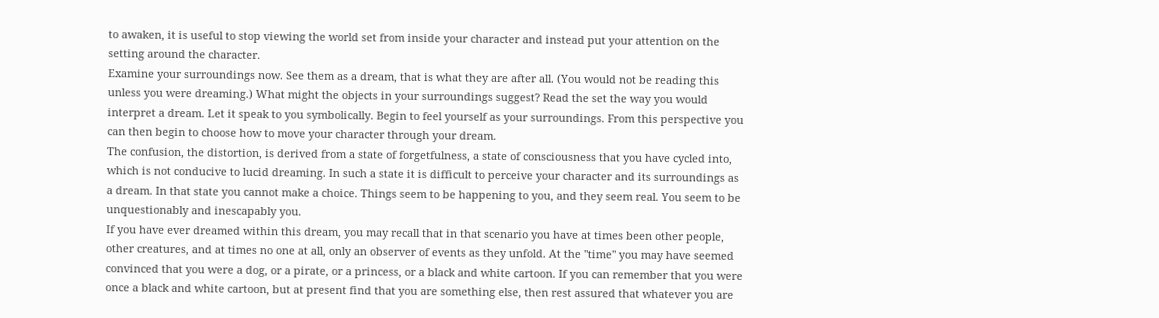to awaken, it is useful to stop viewing the world set from inside your character and instead put your attention on the setting around the character.
Examine your surroundings now. See them as a dream, that is what they are after all. (You would not be reading this unless you were dreaming.) What might the objects in your surroundings suggest? Read the set the way you would interpret a dream. Let it speak to you symbolically. Begin to feel yourself as your surroundings. From this perspective you can then begin to choose how to move your character through your dream.
The confusion, the distortion, is derived from a state of forgetfulness, a state of consciousness that you have cycled into, which is not conducive to lucid dreaming. In such a state it is difficult to perceive your character and its surroundings as a dream. In that state you cannot make a choice. Things seem to be happening to you, and they seem real. You seem to be unquestionably and inescapably you.
If you have ever dreamed within this dream, you may recall that in that scenario you have at times been other people, other creatures, and at times no one at all, only an observer of events as they unfold. At the "time" you may have seemed convinced that you were a dog, or a pirate, or a princess, or a black and white cartoon. If you can remember that you were once a black and white cartoon, but at present find that you are something else, then rest assured that whatever you are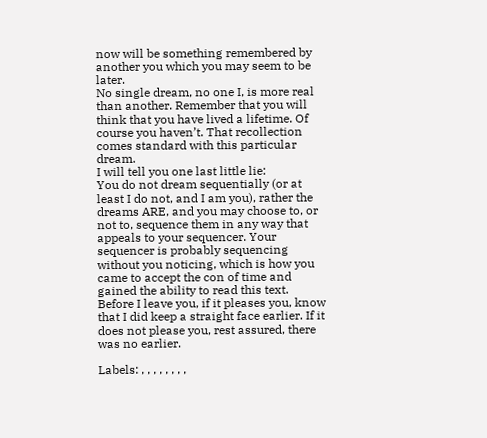now will be something remembered by another you which you may seem to be later.
No single dream, no one I, is more real than another. Remember that you will think that you have lived a lifetime. Of course you haven’t. That recollection comes standard with this particular dream.
I will tell you one last little lie:
You do not dream sequentially (or at least I do not, and I am you), rather the dreams ARE, and you may choose to, or not to, sequence them in any way that appeals to your sequencer. Your sequencer is probably sequencing without you noticing, which is how you came to accept the con of time and gained the ability to read this text.
Before I leave you, if it pleases you, know that I did keep a straight face earlier. If it does not please you, rest assured, there was no earlier.

Labels: , , , , , , , ,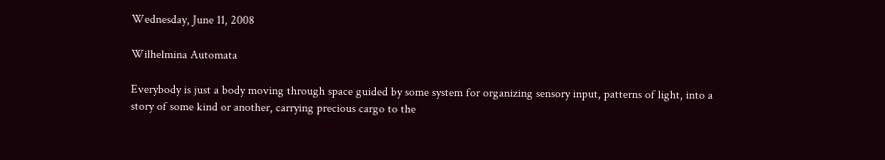Wednesday, June 11, 2008

Wilhelmina Automata

Everybody is just a body moving through space guided by some system for organizing sensory input, patterns of light, into a story of some kind or another, carrying precious cargo to the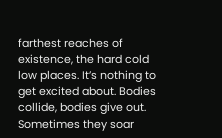farthest reaches of existence, the hard cold low places. It’s nothing to get excited about. Bodies collide, bodies give out. Sometimes they soar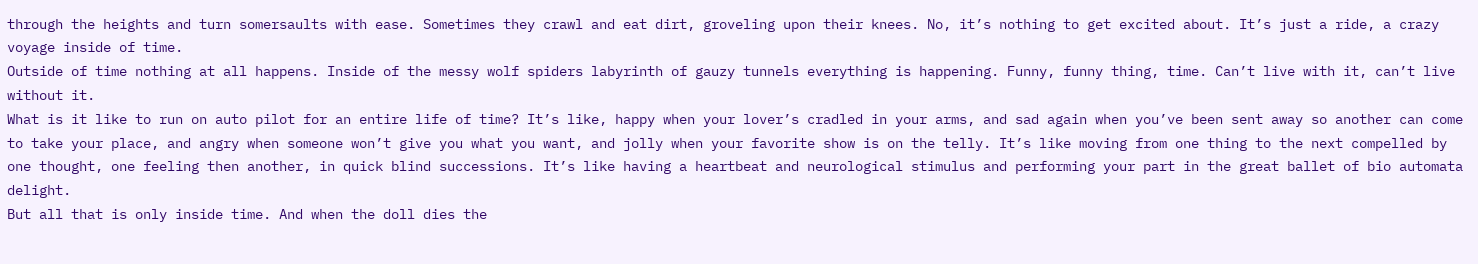through the heights and turn somersaults with ease. Sometimes they crawl and eat dirt, groveling upon their knees. No, it’s nothing to get excited about. It’s just a ride, a crazy voyage inside of time.
Outside of time nothing at all happens. Inside of the messy wolf spiders labyrinth of gauzy tunnels everything is happening. Funny, funny thing, time. Can’t live with it, can’t live without it.
What is it like to run on auto pilot for an entire life of time? It’s like, happy when your lover’s cradled in your arms, and sad again when you’ve been sent away so another can come to take your place, and angry when someone won’t give you what you want, and jolly when your favorite show is on the telly. It’s like moving from one thing to the next compelled by one thought, one feeling then another, in quick blind successions. It’s like having a heartbeat and neurological stimulus and performing your part in the great ballet of bio automata delight.
But all that is only inside time. And when the doll dies the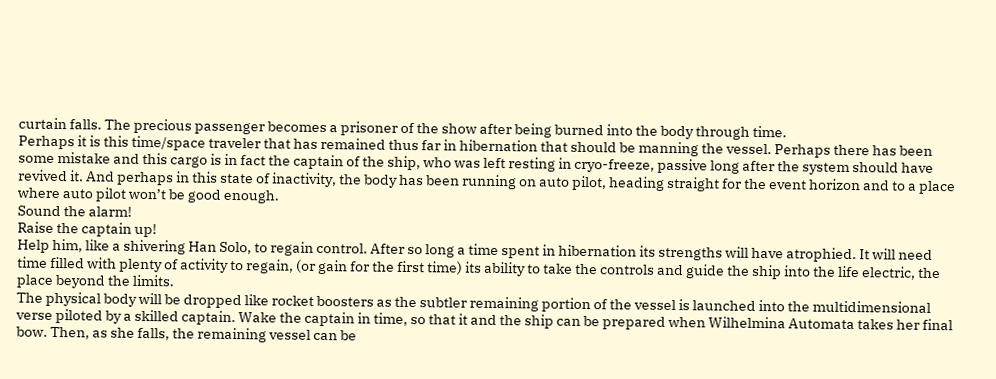curtain falls. The precious passenger becomes a prisoner of the show after being burned into the body through time.
Perhaps it is this time/space traveler that has remained thus far in hibernation that should be manning the vessel. Perhaps there has been some mistake and this cargo is in fact the captain of the ship, who was left resting in cryo-freeze, passive long after the system should have revived it. And perhaps in this state of inactivity, the body has been running on auto pilot, heading straight for the event horizon and to a place where auto pilot won’t be good enough.
Sound the alarm!
Raise the captain up!
Help him, like a shivering Han Solo, to regain control. After so long a time spent in hibernation its strengths will have atrophied. It will need time filled with plenty of activity to regain, (or gain for the first time) its ability to take the controls and guide the ship into the life electric, the place beyond the limits.
The physical body will be dropped like rocket boosters as the subtler remaining portion of the vessel is launched into the multidimensional verse piloted by a skilled captain. Wake the captain in time, so that it and the ship can be prepared when Wilhelmina Automata takes her final bow. Then, as she falls, the remaining vessel can be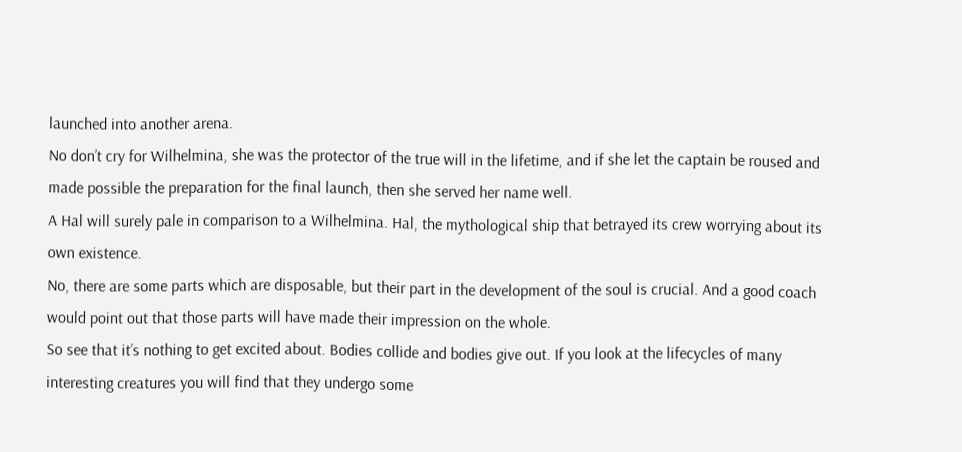launched into another arena.
No don’t cry for Wilhelmina, she was the protector of the true will in the lifetime, and if she let the captain be roused and made possible the preparation for the final launch, then she served her name well.
A Hal will surely pale in comparison to a Wilhelmina. Hal, the mythological ship that betrayed its crew worrying about its own existence.
No, there are some parts which are disposable, but their part in the development of the soul is crucial. And a good coach would point out that those parts will have made their impression on the whole.
So see that it’s nothing to get excited about. Bodies collide and bodies give out. If you look at the lifecycles of many interesting creatures you will find that they undergo some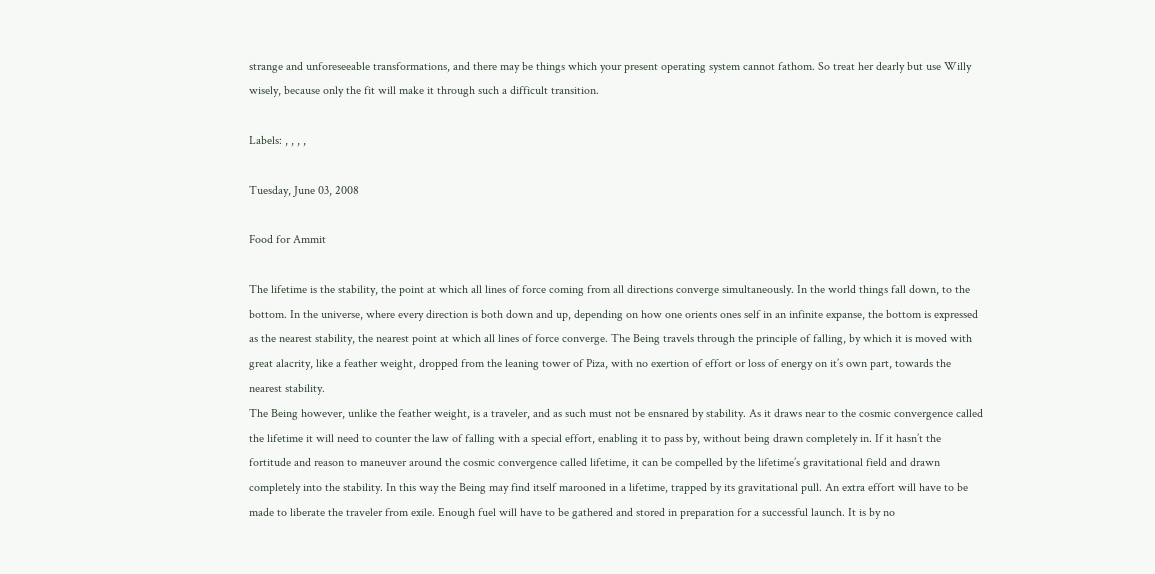strange and unforeseeable transformations, and there may be things which your present operating system cannot fathom. So treat her dearly but use Willy wisely, because only the fit will make it through such a difficult transition.

Labels: , , , ,

Tuesday, June 03, 2008

Food for Ammit

The lifetime is the stability, the point at which all lines of force coming from all directions converge simultaneously. In the world things fall down, to the bottom. In the universe, where every direction is both down and up, depending on how one orients ones self in an infinite expanse, the bottom is expressed as the nearest stability, the nearest point at which all lines of force converge. The Being travels through the principle of falling, by which it is moved with great alacrity, like a feather weight, dropped from the leaning tower of Piza, with no exertion of effort or loss of energy on it’s own part, towards the nearest stability.
The Being however, unlike the feather weight, is a traveler, and as such must not be ensnared by stability. As it draws near to the cosmic convergence called the lifetime it will need to counter the law of falling with a special effort, enabling it to pass by, without being drawn completely in. If it hasn’t the fortitude and reason to maneuver around the cosmic convergence called lifetime, it can be compelled by the lifetime’s gravitational field and drawn completely into the stability. In this way the Being may find itself marooned in a lifetime, trapped by its gravitational pull. An extra effort will have to be made to liberate the traveler from exile. Enough fuel will have to be gathered and stored in preparation for a successful launch. It is by no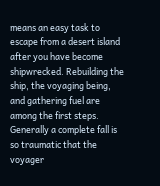means an easy task to escape from a desert island after you have become shipwrecked. Rebuilding the ship, the voyaging being, and gathering fuel are among the first steps.
Generally a complete fall is so traumatic that the voyager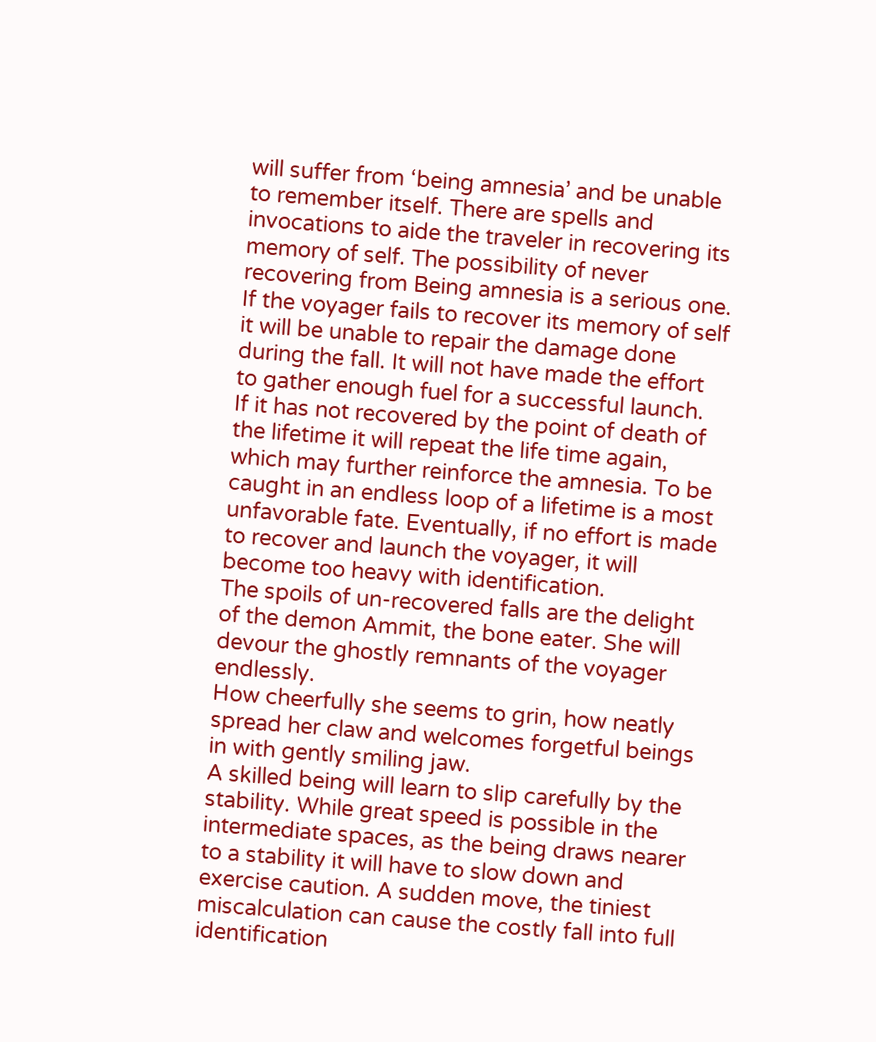will suffer from ‘being amnesia’ and be unable to remember itself. There are spells and invocations to aide the traveler in recovering its memory of self. The possibility of never recovering from Being amnesia is a serious one. If the voyager fails to recover its memory of self it will be unable to repair the damage done during the fall. It will not have made the effort to gather enough fuel for a successful launch.
If it has not recovered by the point of death of the lifetime it will repeat the life time again, which may further reinforce the amnesia. To be caught in an endless loop of a lifetime is a most unfavorable fate. Eventually, if no effort is made to recover and launch the voyager, it will become too heavy with identification.
The spoils of un-recovered falls are the delight of the demon Ammit, the bone eater. She will devour the ghostly remnants of the voyager endlessly.
How cheerfully she seems to grin, how neatly spread her claw and welcomes forgetful beings in with gently smiling jaw.
A skilled being will learn to slip carefully by the stability. While great speed is possible in the intermediate spaces, as the being draws nearer to a stability it will have to slow down and exercise caution. A sudden move, the tiniest miscalculation can cause the costly fall into full identification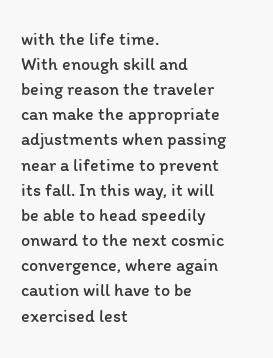with the life time.
With enough skill and being reason the traveler can make the appropriate adjustments when passing near a lifetime to prevent its fall. In this way, it will be able to head speedily onward to the next cosmic convergence, where again caution will have to be exercised lest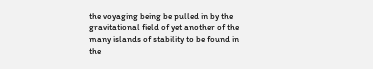the voyaging being be pulled in by the gravitational field of yet another of the many islands of stability to be found in the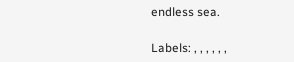endless sea.

Labels: , , , , , ,